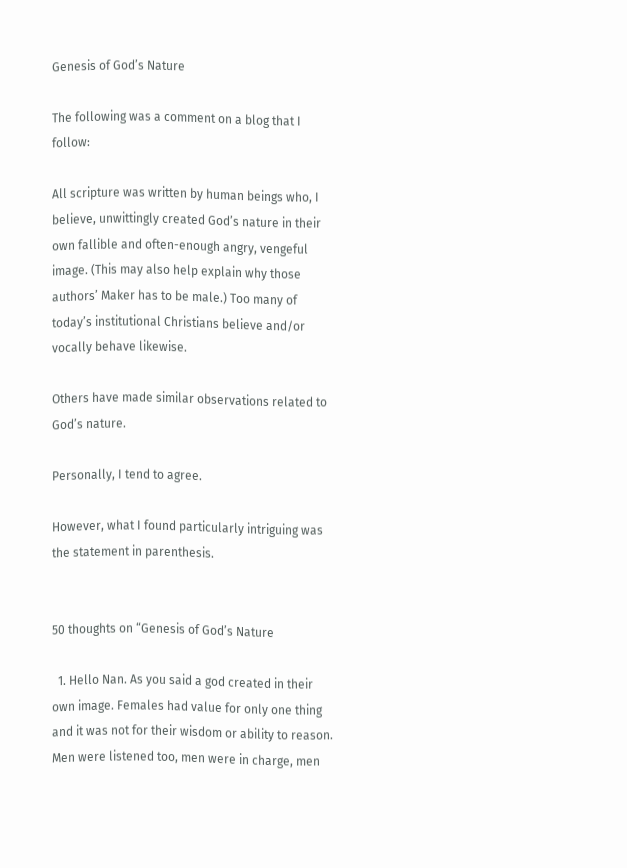Genesis of God’s Nature

The following was a comment on a blog that I follow:

All scripture was written by human beings who, I believe, unwittingly created God’s nature in their own fallible and often-enough angry, vengeful image. (This may also help explain why those authors’ Maker has to be male.) Too many of today’s institutional Christians believe and/or vocally behave likewise.

Others have made similar observations related to God’s nature.

Personally, I tend to agree.

However, what I found particularly intriguing was the statement in parenthesis.


50 thoughts on “Genesis of God’s Nature

  1. Hello Nan. As you said a god created in their own image. Females had value for only one thing and it was not for their wisdom or ability to reason. Men were listened too, men were in charge, men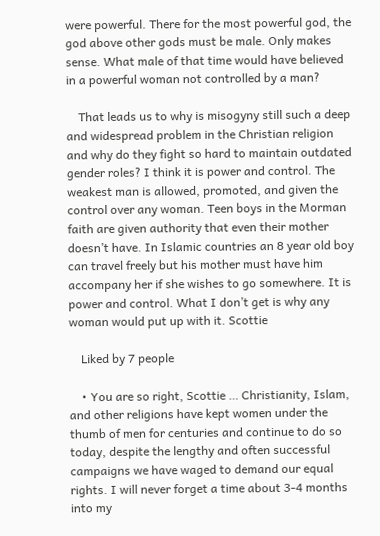were powerful. There for the most powerful god, the god above other gods must be male. Only makes sense. What male of that time would have believed in a powerful woman not controlled by a man?

    That leads us to why is misogyny still such a deep and widespread problem in the Christian religion and why do they fight so hard to maintain outdated gender roles? I think it is power and control. The weakest man is allowed, promoted, and given the control over any woman. Teen boys in the Morman faith are given authority that even their mother doesn’t have. In Islamic countries an 8 year old boy can travel freely but his mother must have him accompany her if she wishes to go somewhere. It is power and control. What I don’t get is why any woman would put up with it. Scottie

    Liked by 7 people

    • You are so right, Scottie … Christianity, Islam, and other religions have kept women under the thumb of men for centuries and continue to do so today, despite the lengthy and often successful campaigns we have waged to demand our equal rights. I will never forget a time about 3-4 months into my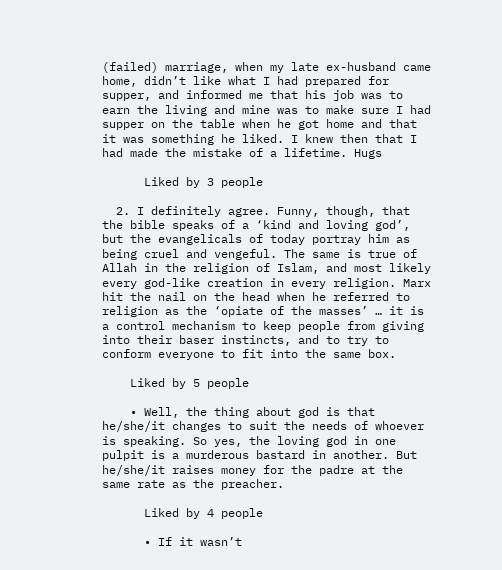(failed) marriage, when my late ex-husband came home, didn’t like what I had prepared for supper, and informed me that his job was to earn the living and mine was to make sure I had supper on the table when he got home and that it was something he liked. I knew then that I had made the mistake of a lifetime. Hugs

      Liked by 3 people

  2. I definitely agree. Funny, though, that the bible speaks of a ‘kind and loving god’, but the evangelicals of today portray him as being cruel and vengeful. The same is true of Allah in the religion of Islam, and most likely every god-like creation in every religion. Marx hit the nail on the head when he referred to religion as the ‘opiate of the masses’ … it is a control mechanism to keep people from giving into their baser instincts, and to try to conform everyone to fit into the same box.

    Liked by 5 people

    • Well, the thing about god is that he/she/it changes to suit the needs of whoever is speaking. So yes, the loving god in one pulpit is a murderous bastard in another. But he/she/it raises money for the padre at the same rate as the preacher.

      Liked by 4 people

      • If it wasn’t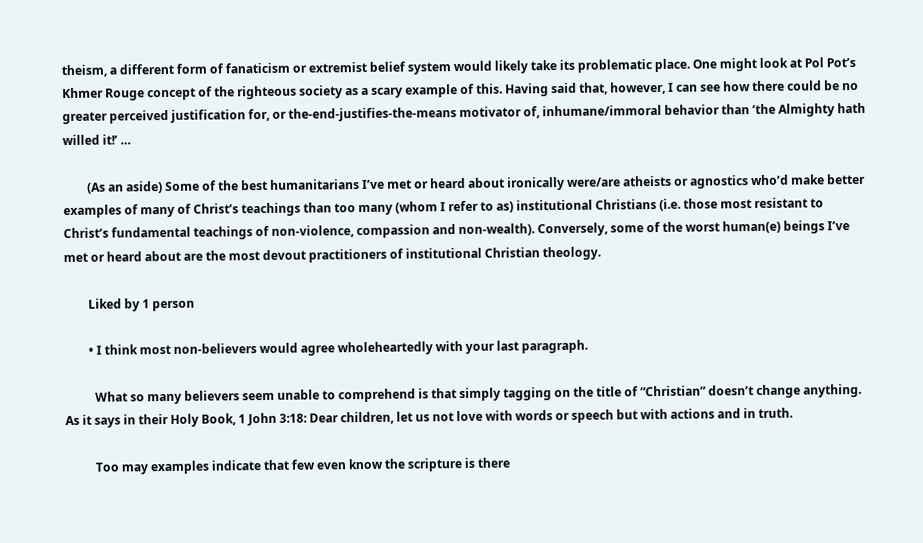theism, a different form of fanaticism or extremist belief system would likely take its problematic place. One might look at Pol Pot’s Khmer Rouge concept of the righteous society as a scary example of this. Having said that, however, I can see how there could be no greater perceived justification for, or the-end-justifies-the-means motivator of, inhumane/immoral behavior than ‘the Almighty hath willed it!’ …

        (As an aside) Some of the best humanitarians I’ve met or heard about ironically were/are atheists or agnostics who’d make better examples of many of Christ’s teachings than too many (whom I refer to as) institutional Christians (i.e. those most resistant to Christ’s fundamental teachings of non-violence, compassion and non-wealth). Conversely, some of the worst human(e) beings I’ve met or heard about are the most devout practitioners of institutional Christian theology.

        Liked by 1 person

        • I think most non-believers would agree wholeheartedly with your last paragraph.

          What so many believers seem unable to comprehend is that simply tagging on the title of “Christian” doesn’t change anything. As it says in their Holy Book, 1 John 3:18: Dear children, let us not love with words or speech but with actions and in truth.

          Too may examples indicate that few even know the scripture is there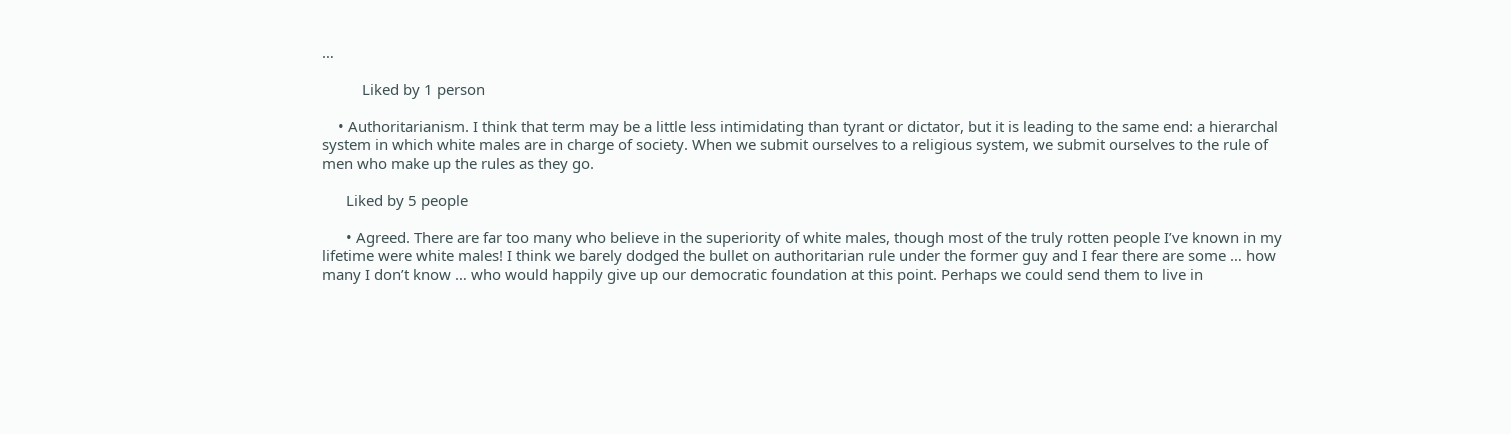…

          Liked by 1 person

    • Authoritarianism. I think that term may be a little less intimidating than tyrant or dictator, but it is leading to the same end: a hierarchal system in which white males are in charge of society. When we submit ourselves to a religious system, we submit ourselves to the rule of men who make up the rules as they go.

      Liked by 5 people

      • Agreed. There are far too many who believe in the superiority of white males, though most of the truly rotten people I’ve known in my lifetime were white males! I think we barely dodged the bullet on authoritarian rule under the former guy and I fear there are some … how many I don’t know … who would happily give up our democratic foundation at this point. Perhaps we could send them to live in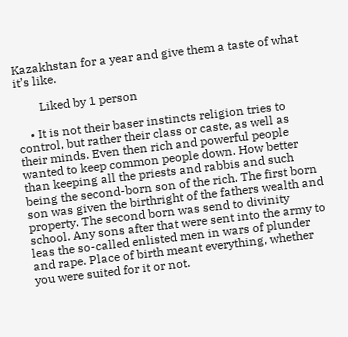Kazakhstan for a year and give them a taste of what it’s like.

        Liked by 1 person

    • It is not their baser instincts religion tries to control, but rather their class or caste, as well as their minds. Even then rich and powerful people wanted to keep common people down. How better than keeping all the priests and rabbis and such being the second-born son of the rich. The first born son was given the birthright of the fathers wealth and property. The second born was send to divinity school. Any sons after that were sent into the army to leas the so-called enlisted men in wars of plunder and rape. Place of birth meant everything, whether you were suited for it or not.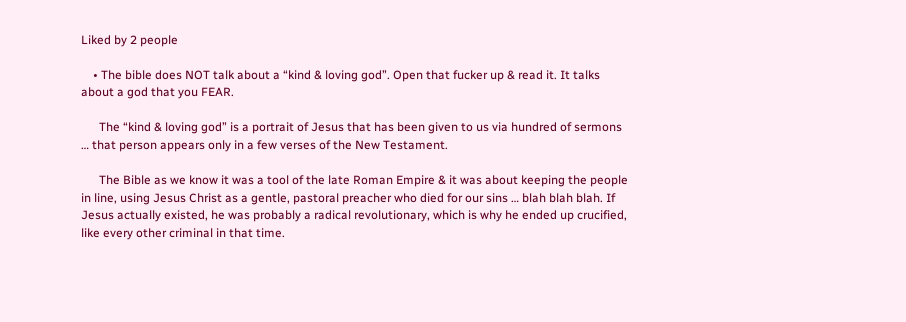Liked by 2 people

    • The bible does NOT talk about a “kind & loving god”. Open that fucker up & read it. It talks about a god that you FEAR.

      The “kind & loving god” is a portrait of Jesus that has been given to us via hundred of sermons … that person appears only in a few verses of the New Testament.

      The Bible as we know it was a tool of the late Roman Empire & it was about keeping the people in line, using Jesus Christ as a gentle, pastoral preacher who died for our sins … blah blah blah. If Jesus actually existed, he was probably a radical revolutionary, which is why he ended up crucified, like every other criminal in that time.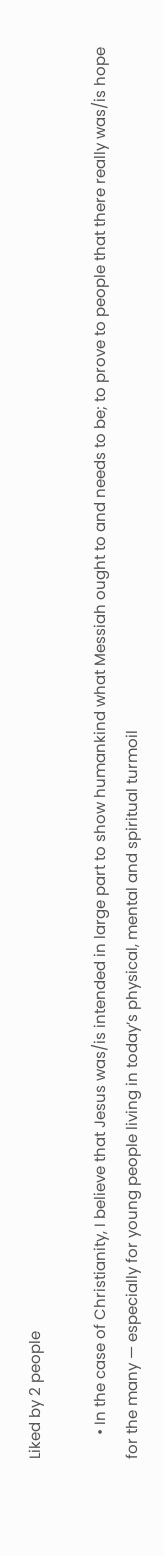Liked by 2 people

      • In the case of Christianity, I believe that Jesus was/is intended in large part to show humankind what Messiah ought to and needs to be; to prove to people that there really was/is hope for the many — especially for young people living in today’s physical, mental and spiritual turmoil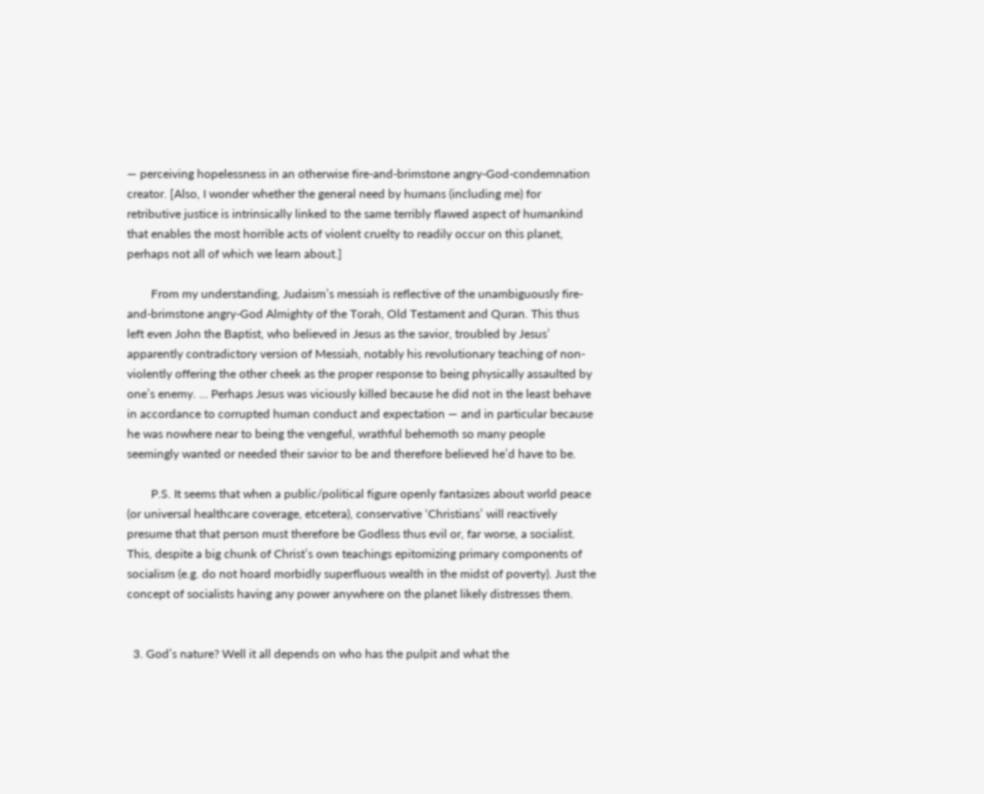— perceiving hopelessness in an otherwise fire-and-brimstone angry-God-condemnation creator. [Also, I wonder whether the general need by humans (including me) for retributive justice is intrinsically linked to the same terribly flawed aspect of humankind that enables the most horrible acts of violent cruelty to readily occur on this planet, perhaps not all of which we learn about.]

        From my understanding, Judaism’s messiah is reflective of the unambiguously fire-and-brimstone angry-God Almighty of the Torah, Old Testament and Quran. This thus left even John the Baptist, who believed in Jesus as the savior, troubled by Jesus’ apparently contradictory version of Messiah, notably his revolutionary teaching of non-violently offering the other cheek as the proper response to being physically assaulted by one’s enemy. … Perhaps Jesus was viciously killed because he did not in the least behave in accordance to corrupted human conduct and expectation — and in particular because he was nowhere near to being the vengeful, wrathful behemoth so many people seemingly wanted or needed their savior to be and therefore believed he’d have to be.

        P.S. It seems that when a public/political figure openly fantasizes about world peace (or universal healthcare coverage, etcetera), conservative ‘Christians’ will reactively presume that that person must therefore be Godless thus evil or, far worse, a socialist. This, despite a big chunk of Christ’s own teachings epitomizing primary components of socialism (e.g. do not hoard morbidly superfluous wealth in the midst of poverty). Just the concept of socialists having any power anywhere on the planet likely distresses them.


  3. God’s nature? Well it all depends on who has the pulpit and what the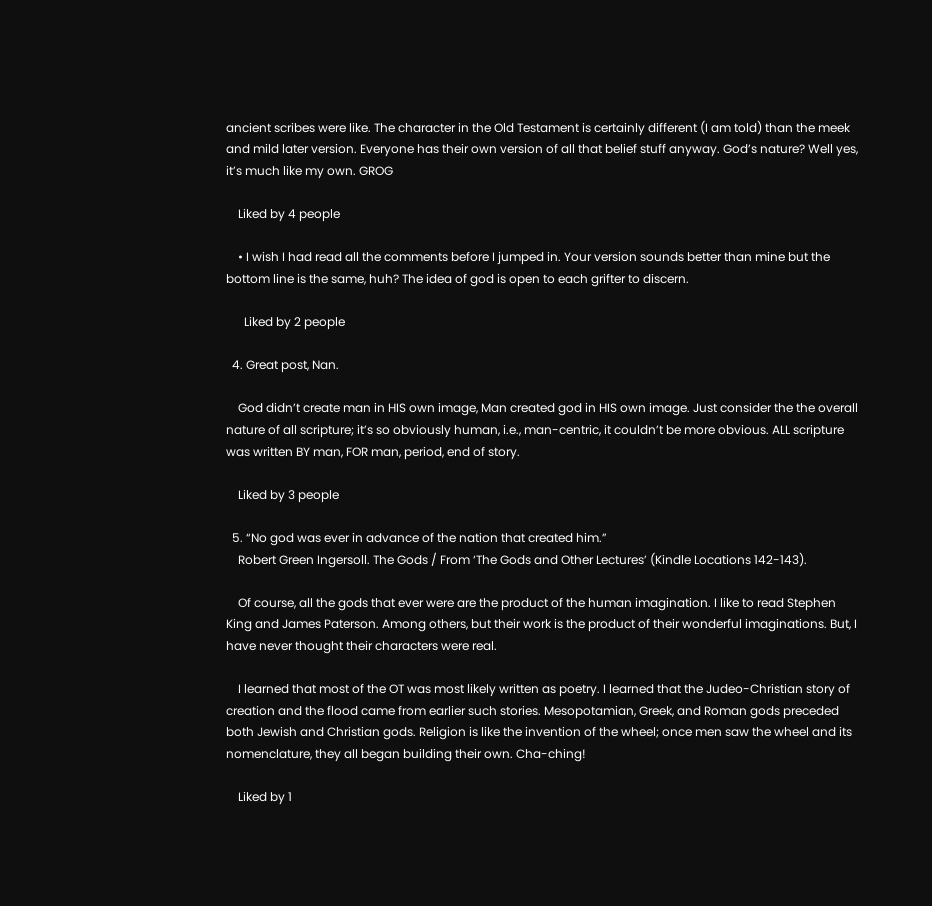ancient scribes were like. The character in the Old Testament is certainly different (I am told) than the meek and mild later version. Everyone has their own version of all that belief stuff anyway. God’s nature? Well yes, it’s much like my own. GROG

    Liked by 4 people

    • I wish I had read all the comments before I jumped in. Your version sounds better than mine but the bottom line is the same, huh? The idea of god is open to each grifter to discern.

      Liked by 2 people

  4. Great post, Nan.

    God didn’t create man in HIS own image, Man created god in HIS own image. Just consider the the overall nature of all scripture; it’s so obviously human, i.e., man-centric, it couldn’t be more obvious. ALL scripture was written BY man, FOR man, period, end of story.

    Liked by 3 people

  5. “No god was ever in advance of the nation that created him.”
    Robert Green Ingersoll. The Gods / From ‘The Gods and Other Lectures’ (Kindle Locations 142-143).

    Of course, all the gods that ever were are the product of the human imagination. I like to read Stephen King and James Paterson. Among others, but their work is the product of their wonderful imaginations. But, I have never thought their characters were real.

    I learned that most of the OT was most likely written as poetry. I learned that the Judeo-Christian story of creation and the flood came from earlier such stories. Mesopotamian, Greek, and Roman gods preceded both Jewish and Christian gods. Religion is like the invention of the wheel; once men saw the wheel and its nomenclature, they all began building their own. Cha-ching!

    Liked by 1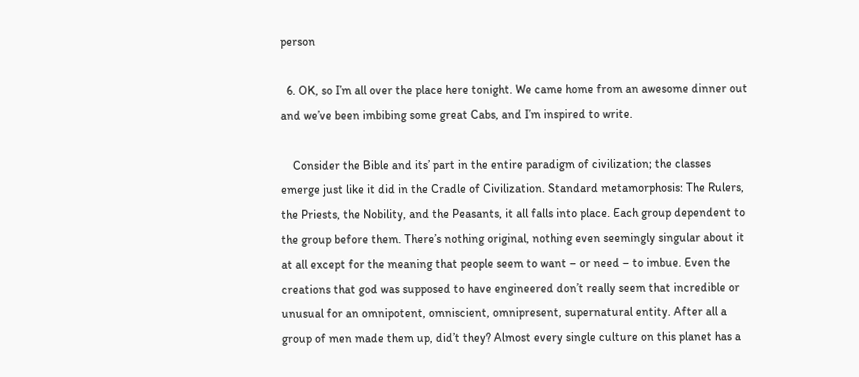person

  6. OK, so I’m all over the place here tonight. We came home from an awesome dinner out and we’ve been imbibing some great Cabs, and I’m inspired to write.

    Consider the Bible and its’ part in the entire paradigm of civilization; the classes emerge just like it did in the Cradle of Civilization. Standard metamorphosis: The Rulers, the Priests, the Nobility, and the Peasants, it all falls into place. Each group dependent to the group before them. There’s nothing original, nothing even seemingly singular about it at all except for the meaning that people seem to want – or need – to imbue. Even the creations that god was supposed to have engineered don’t really seem that incredible or unusual for an omnipotent, omniscient, omnipresent, supernatural entity. After all a group of men made them up, did’t they? Almost every single culture on this planet has a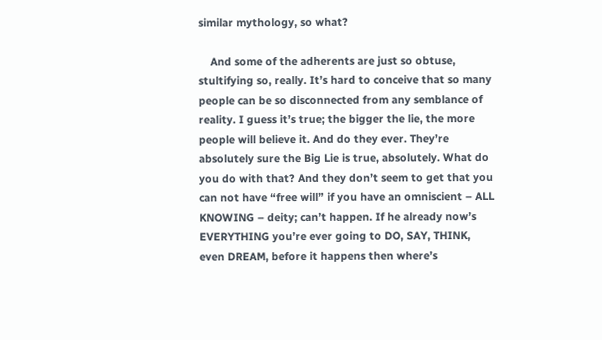similar mythology, so what?

    And some of the adherents are just so obtuse, stultifying so, really. It’s hard to conceive that so many people can be so disconnected from any semblance of reality. I guess it’s true; the bigger the lie, the more people will believe it. And do they ever. They’re absolutely sure the Big Lie is true, absolutely. What do you do with that? And they don’t seem to get that you can not have “free will” if you have an omniscient – ALL KNOWING – deity; can’t happen. If he already now’s EVERYTHING you’re ever going to DO, SAY, THINK, even DREAM, before it happens then where’s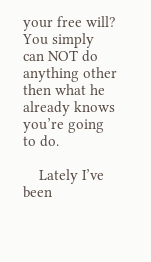your free will? You simply can NOT do anything other then what he already knows you’re going to do.

    Lately I’ve been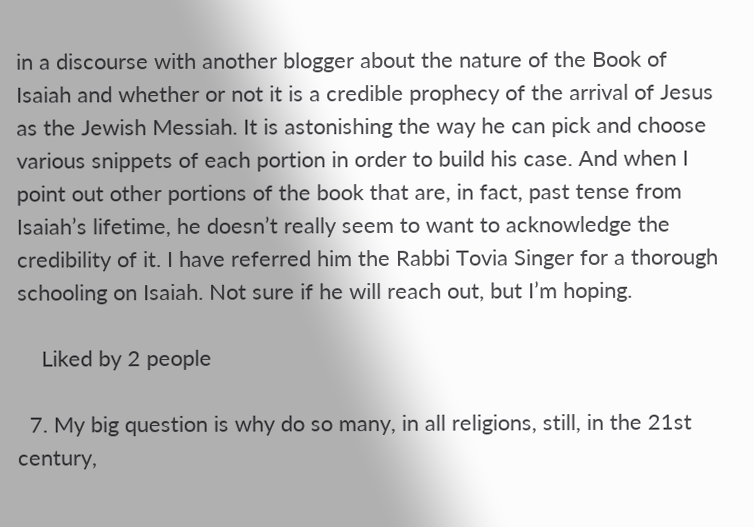in a discourse with another blogger about the nature of the Book of Isaiah and whether or not it is a credible prophecy of the arrival of Jesus as the Jewish Messiah. It is astonishing the way he can pick and choose various snippets of each portion in order to build his case. And when I point out other portions of the book that are, in fact, past tense from Isaiah’s lifetime, he doesn’t really seem to want to acknowledge the credibility of it. I have referred him the Rabbi Tovia Singer for a thorough schooling on Isaiah. Not sure if he will reach out, but I’m hoping.

    Liked by 2 people

  7. My big question is why do so many, in all religions, still, in the 21st century,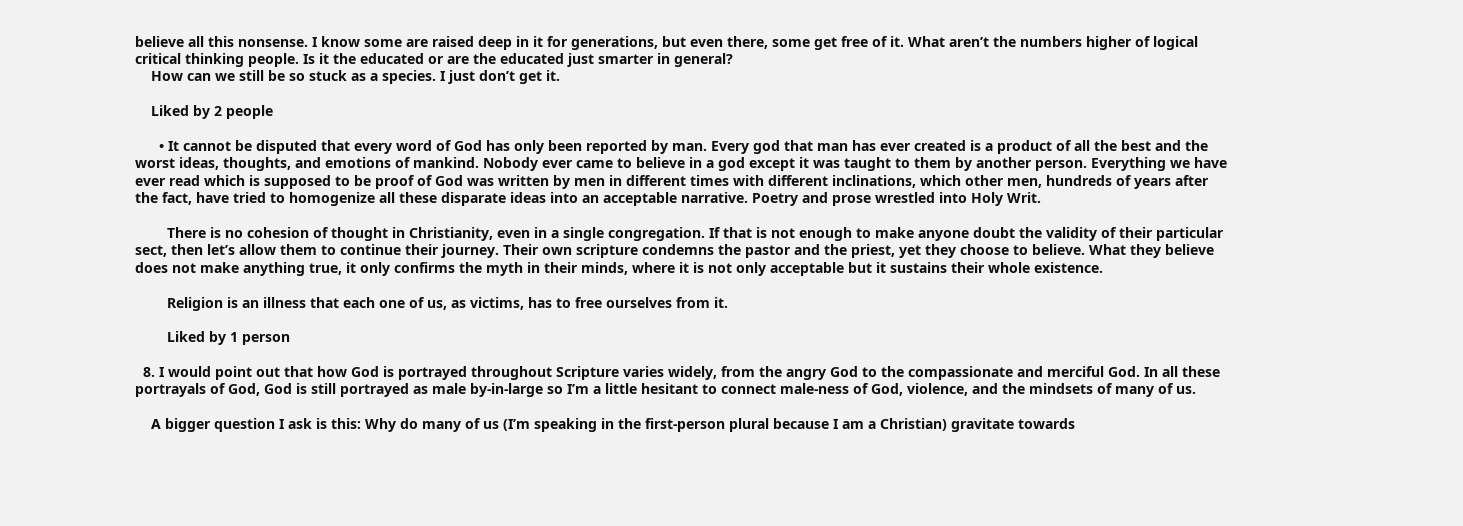believe all this nonsense. I know some are raised deep in it for generations, but even there, some get free of it. What aren’t the numbers higher of logical critical thinking people. Is it the educated or are the educated just smarter in general?
    How can we still be so stuck as a species. I just don’t get it.

    Liked by 2 people

      • It cannot be disputed that every word of God has only been reported by man. Every god that man has ever created is a product of all the best and the worst ideas, thoughts, and emotions of mankind. Nobody ever came to believe in a god except it was taught to them by another person. Everything we have ever read which is supposed to be proof of God was written by men in different times with different inclinations, which other men, hundreds of years after the fact, have tried to homogenize all these disparate ideas into an acceptable narrative. Poetry and prose wrestled into Holy Writ.

        There is no cohesion of thought in Christianity, even in a single congregation. If that is not enough to make anyone doubt the validity of their particular sect, then let’s allow them to continue their journey. Their own scripture condemns the pastor and the priest, yet they choose to believe. What they believe does not make anything true, it only confirms the myth in their minds, where it is not only acceptable but it sustains their whole existence.

        Religion is an illness that each one of us, as victims, has to free ourselves from it.

        Liked by 1 person

  8. I would point out that how God is portrayed throughout Scripture varies widely, from the angry God to the compassionate and merciful God. In all these portrayals of God, God is still portrayed as male by-in-large so I’m a little hesitant to connect male-ness of God, violence, and the mindsets of many of us.

    A bigger question I ask is this: Why do many of us (I’m speaking in the first-person plural because I am a Christian) gravitate towards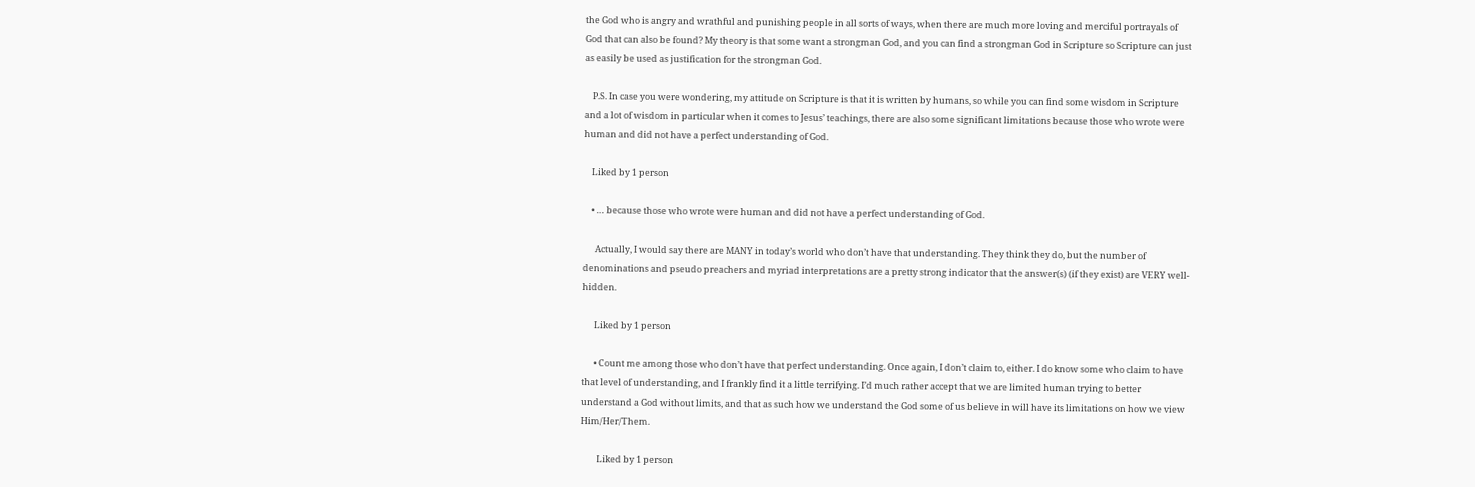the God who is angry and wrathful and punishing people in all sorts of ways, when there are much more loving and merciful portrayals of God that can also be found? My theory is that some want a strongman God, and you can find a strongman God in Scripture so Scripture can just as easily be used as justification for the strongman God.

    P.S. In case you were wondering, my attitude on Scripture is that it is written by humans, so while you can find some wisdom in Scripture and a lot of wisdom in particular when it comes to Jesus’ teachings, there are also some significant limitations because those who wrote were human and did not have a perfect understanding of God.

    Liked by 1 person

    • … because those who wrote were human and did not have a perfect understanding of God.

      Actually, I would say there are MANY in today’s world who don’t have that understanding. They think they do, but the number of denominations and pseudo preachers and myriad interpretations are a pretty strong indicator that the answer(s) (if they exist) are VERY well-hidden.

      Liked by 1 person

      • Count me among those who don’t have that perfect understanding. Once again, I don’t claim to, either. I do know some who claim to have that level of understanding, and I frankly find it a little terrifying. I’d much rather accept that we are limited human trying to better understand a God without limits, and that as such how we understand the God some of us believe in will have its limitations on how we view Him/Her/Them.

        Liked by 1 person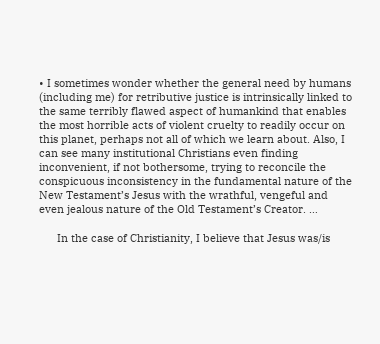• I sometimes wonder whether the general need by humans (including me) for retributive justice is intrinsically linked to the same terribly flawed aspect of humankind that enables the most horrible acts of violent cruelty to readily occur on this planet, perhaps not all of which we learn about. Also, I can see many institutional Christians even finding inconvenient, if not bothersome, trying to reconcile the conspicuous inconsistency in the fundamental nature of the New Testament’s Jesus with the wrathful, vengeful and even jealous nature of the Old Testament’s Creator. …

      In the case of Christianity, I believe that Jesus was/is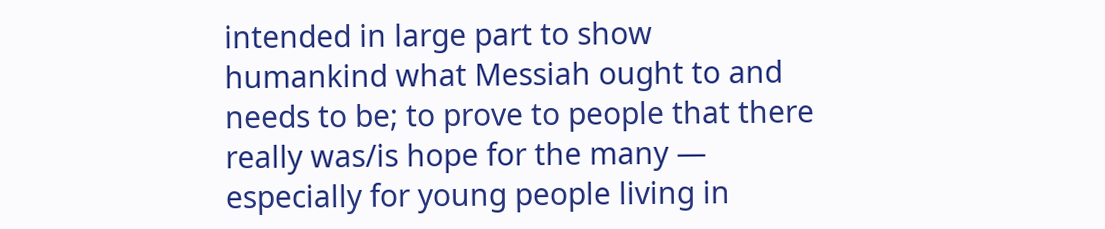intended in large part to show humankind what Messiah ought to and needs to be; to prove to people that there really was/is hope for the many — especially for young people living in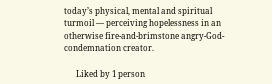today’s physical, mental and spiritual turmoil — perceiving hopelessness in an otherwise fire-and-brimstone angry-God-condemnation creator.

      Liked by 1 person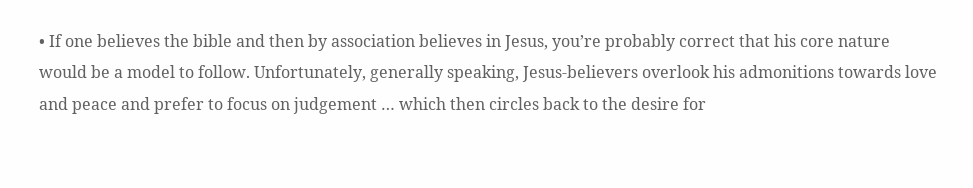• If one believes the bible and then by association believes in Jesus, you’re probably correct that his core nature would be a model to follow. Unfortunately, generally speaking, Jesus-believers overlook his admonitions towards love and peace and prefer to focus on judgement … which then circles back to the desire for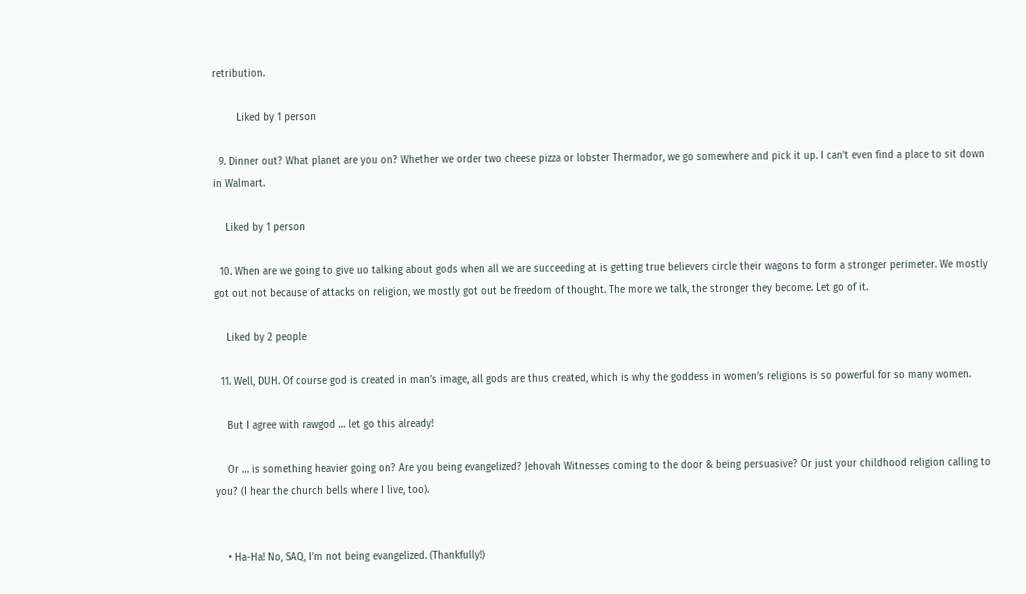retribution.

        Liked by 1 person

  9. Dinner out? What planet are you on? Whether we order two cheese pizza or lobster Thermador, we go somewhere and pick it up. I can’t even find a place to sit down in Walmart.

    Liked by 1 person

  10. When are we going to give uo talking about gods when all we are succeeding at is getting true believers circle their wagons to form a stronger perimeter. We mostly got out not because of attacks on religion, we mostly got out be freedom of thought. The more we talk, the stronger they become. Let go of it.

    Liked by 2 people

  11. Well, DUH. Of course god is created in man’s image, all gods are thus created, which is why the goddess in women’s religions is so powerful for so many women.

    But I agree with rawgod … let go this already!

    Or … is something heavier going on? Are you being evangelized? Jehovah Witnesses coming to the door & being persuasive? Or just your childhood religion calling to you? (I hear the church bells where I live, too).


    • Ha-Ha! No, SAQ, I’m not being evangelized. (Thankfully!)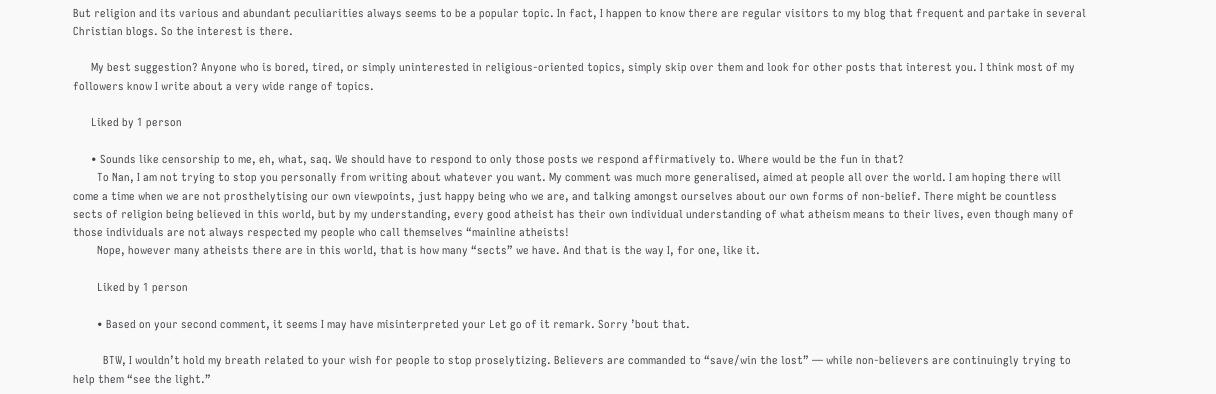But religion and its various and abundant peculiarities always seems to be a popular topic. In fact, I happen to know there are regular visitors to my blog that frequent and partake in several Christian blogs. So the interest is there.

      My best suggestion? Anyone who is bored, tired, or simply uninterested in religious-oriented topics, simply skip over them and look for other posts that interest you. I think most of my followers know I write about a very wide range of topics.

      Liked by 1 person

      • Sounds like censorship to me, eh, what, saq. We should have to respond to only those posts we respond affirmatively to. Where would be the fun in that?
        To Nan, I am not trying to stop you personally from writing about whatever you want. My comment was much more generalised, aimed at people all over the world. I am hoping there will come a time when we are not prosthelytising our own viewpoints, just happy being who we are, and talking amongst ourselves about our own forms of non-belief. There might be countless sects of religion being believed in this world, but by my understanding, every good atheist has their own individual understanding of what atheism means to their lives, even though many of those individuals are not always respected my people who call themselves “mainline atheists!
        Nope, however many atheists there are in this world, that is how many “sects” we have. And that is the way I, for one, like it.

        Liked by 1 person

        • Based on your second comment, it seems I may have misinterpreted your Let go of it remark. Sorry ’bout that.

          BTW, I wouldn’t hold my breath related to your wish for people to stop proselytizing. Believers are commanded to “save/win the lost” — while non-believers are continuingly trying to help them “see the light.”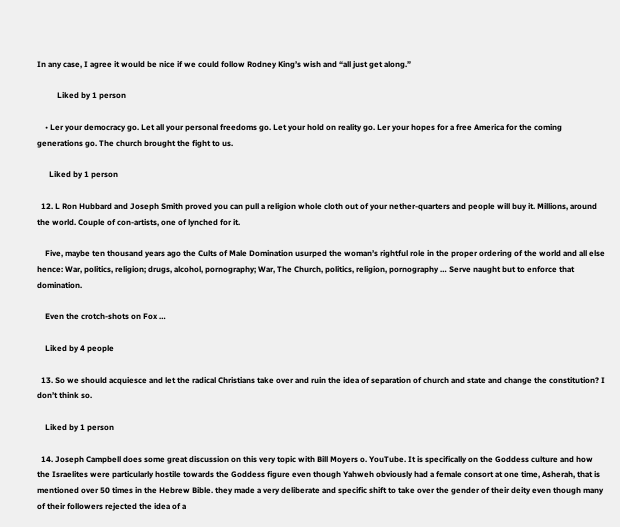In any case, I agree it would be nice if we could follow Rodney King’s wish and “all just get along.”

          Liked by 1 person

    • Ler your democracy go. Let all your personal freedoms go. Let your hold on reality go. Ler your hopes for a free America for the coming generations go. The church brought the fight to us.

      Liked by 1 person

  12. L Ron Hubbard and Joseph Smith proved you can pull a religion whole cloth out of your nether-quarters and people will buy it. Millions, around the world. Couple of con-artists, one of lynched for it.

    Five, maybe ten thousand years ago the Cults of Male Domination usurped the woman’s rightful role in the proper ordering of the world and all else hence: War, politics, religion; drugs, alcohol, pornography; War, The Church, politics, religion, pornography … Serve naught but to enforce that domination.

    Even the crotch-shots on Fox …

    Liked by 4 people

  13. So we should acquiesce and let the radical Christians take over and ruin the idea of separation of church and state and change the constitution? I don’t think so.

    Liked by 1 person

  14. Joseph Campbell does some great discussion on this very topic with Bill Moyers o. YouTube. It is specifically on the Goddess culture and how the Israelites were particularly hostile towards the Goddess figure even though Yahweh obviously had a female consort at one time, Asherah, that is mentioned over 50 times in the Hebrew Bible. they made a very deliberate and specific shift to take over the gender of their deity even though many of their followers rejected the idea of a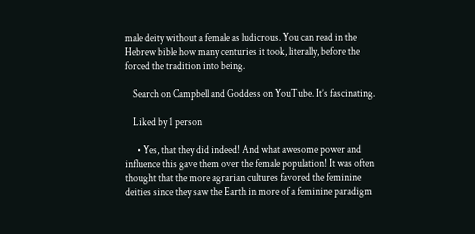male deity without a female as ludicrous. You can read in the Hebrew bible how many centuries it took, literally, before the forced the tradition into being.

    Search on Campbell and Goddess on YouTube. It’s fascinating.

    Liked by 1 person

      • Yes, that they did indeed! And what awesome power and influence this gave them over the female population! It was often thought that the more agrarian cultures favored the feminine deities since they saw the Earth in more of a feminine paradigm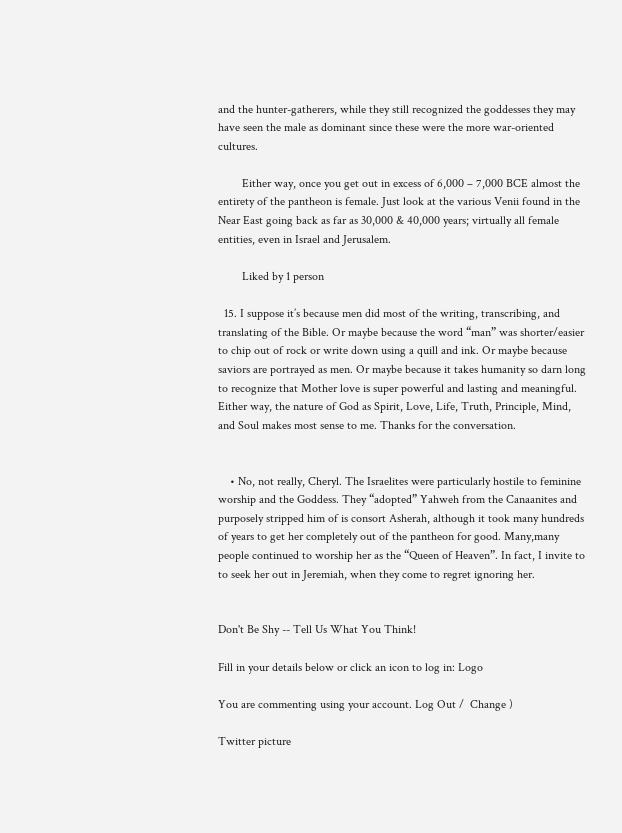and the hunter-gatherers, while they still recognized the goddesses they may have seen the male as dominant since these were the more war-oriented cultures.

        Either way, once you get out in excess of 6,000 – 7,000 BCE almost the entirety of the pantheon is female. Just look at the various Venii found in the Near East going back as far as 30,000 & 40,000 years; virtually all female entities, even in Israel and Jerusalem.

        Liked by 1 person

  15. I suppose it’s because men did most of the writing, transcribing, and translating of the Bible. Or maybe because the word “man” was shorter/easier to chip out of rock or write down using a quill and ink. Or maybe because saviors are portrayed as men. Or maybe because it takes humanity so darn long to recognize that Mother love is super powerful and lasting and meaningful. Either way, the nature of God as Spirit, Love, Life, Truth, Principle, Mind, and Soul makes most sense to me. Thanks for the conversation.


    • No, not really, Cheryl. The Israelites were particularly hostile to feminine worship and the Goddess. They “adopted” Yahweh from the Canaanites and purposely stripped him of is consort Asherah, although it took many hundreds of years to get her completely out of the pantheon for good. Many,many people continued to worship her as the “Queen of Heaven”. In fact, I invite to to seek her out in Jeremiah, when they come to regret ignoring her.


Don't Be Shy -- Tell Us What You Think!

Fill in your details below or click an icon to log in: Logo

You are commenting using your account. Log Out /  Change )

Twitter picture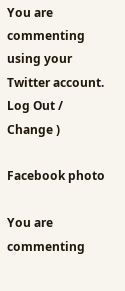You are commenting using your Twitter account. Log Out /  Change )

Facebook photo

You are commenting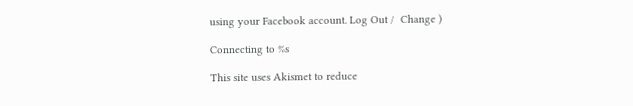using your Facebook account. Log Out /  Change )

Connecting to %s

This site uses Akismet to reduce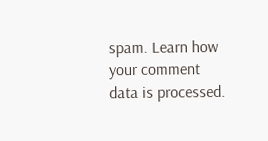spam. Learn how your comment data is processed.